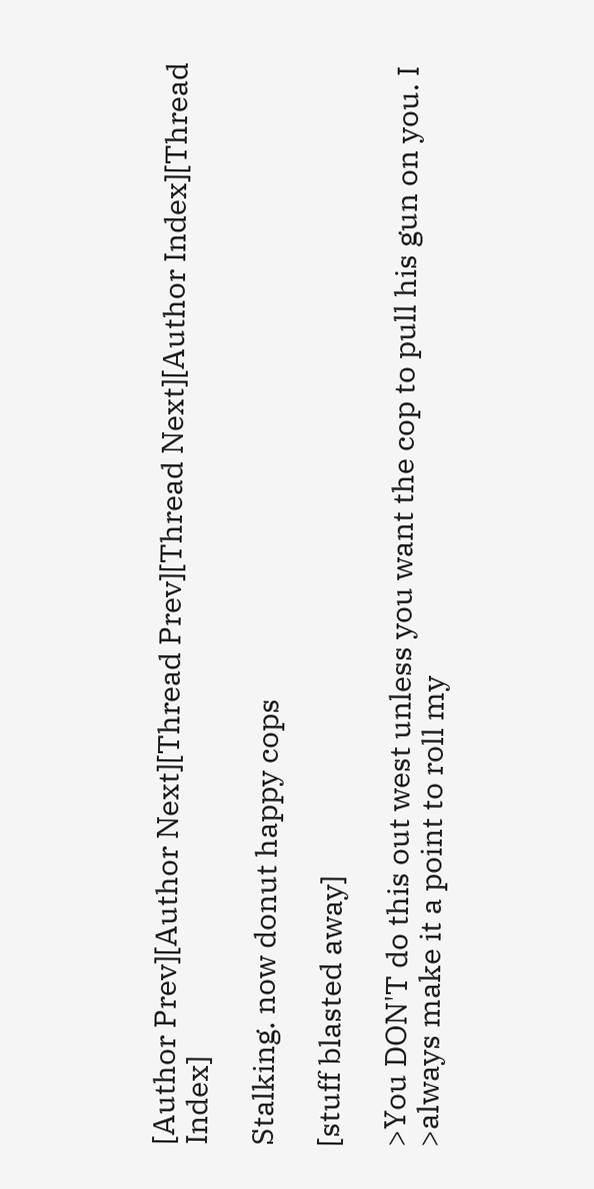[Author Prev][Author Next][Thread Prev][Thread Next][Author Index][Thread Index]

Stalking. now donut happy cops

[stuff blasted away]

>You DON'T do this out west unless you want the cop to pull his gun on you. I
>always make it a point to roll my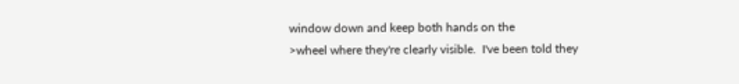window down and keep both hands on the
>wheel where they're clearly visible.  I've been told they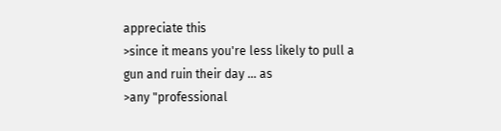appreciate this
>since it means you're less likely to pull a gun and ruin their day ... as
>any "professional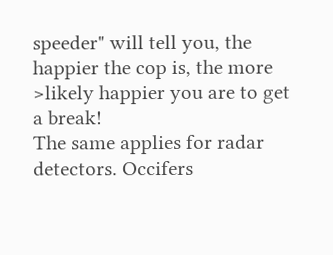speeder" will tell you, the happier the cop is, the more
>likely happier you are to get a break!
The same applies for radar detectors. Occifers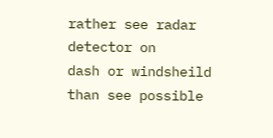rather see radar detector on
dash or windsheild than see possible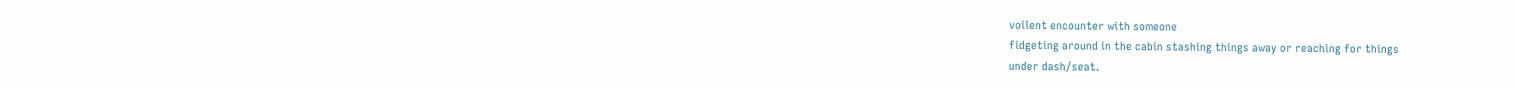voilent encounter with someone
fidgeting around in the cabin stashing things away or reaching for things
under dash/seat.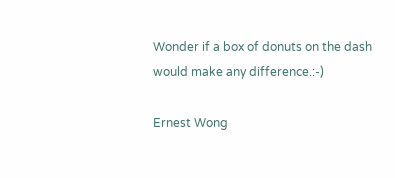Wonder if a box of donuts on the dash would make any difference.:-)

Ernest Wong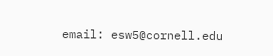email: esw5@cornell.edu